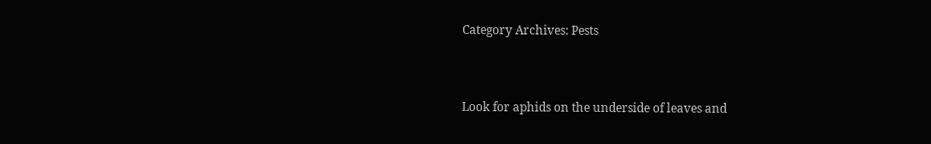Category Archives: Pests


Look for aphids on the underside of leaves and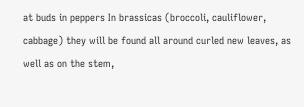at buds in peppers In brassicas (broccoli, cauliflower, cabbage) they will be found all around curled new leaves, as well as on the stem,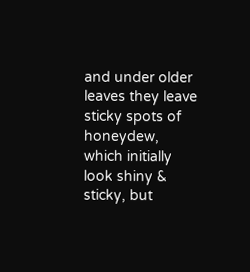and under older leaves they leave sticky spots of honeydew, which initially look shiny & sticky, but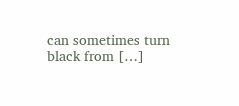can sometimes turn black from […]